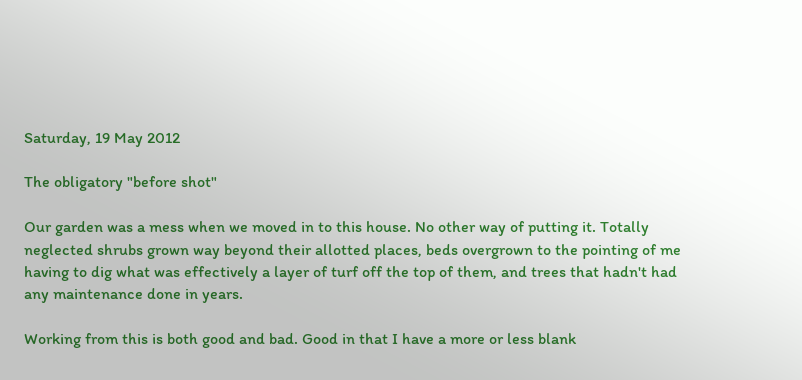Saturday, 19 May 2012

The obligatory "before shot"

Our garden was a mess when we moved in to this house. No other way of putting it. Totally neglected shrubs grown way beyond their allotted places, beds overgrown to the pointing of me having to dig what was effectively a layer of turf off the top of them, and trees that hadn't had any maintenance done in years.

Working from this is both good and bad. Good in that I have a more or less blank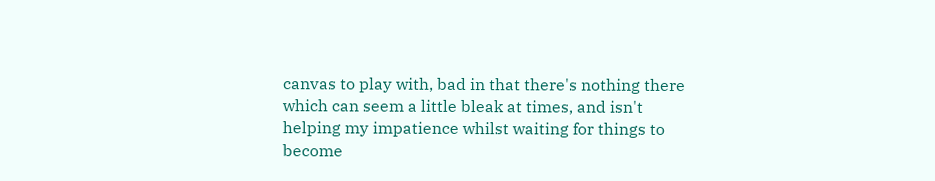canvas to play with, bad in that there's nothing there which can seem a little bleak at times, and isn't helping my impatience whilst waiting for things to become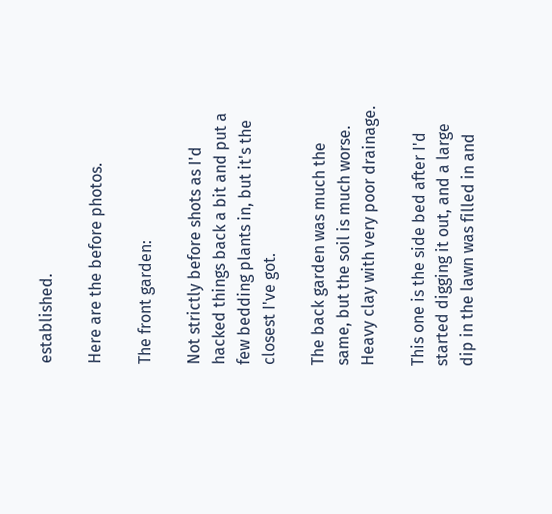established.

Here are the before photos.

The front garden:

Not strictly before shots as I'd hacked things back a bit and put a few bedding plants in, but it's the closest I've got.

The back garden was much the same, but the soil is much worse. Heavy clay with very poor drainage.

This one is the side bed after I'd started digging it out, and a large dip in the lawn was filled in and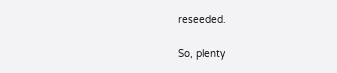reseeded.

So, plenty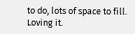to do, lots of space to fill. Loving it.